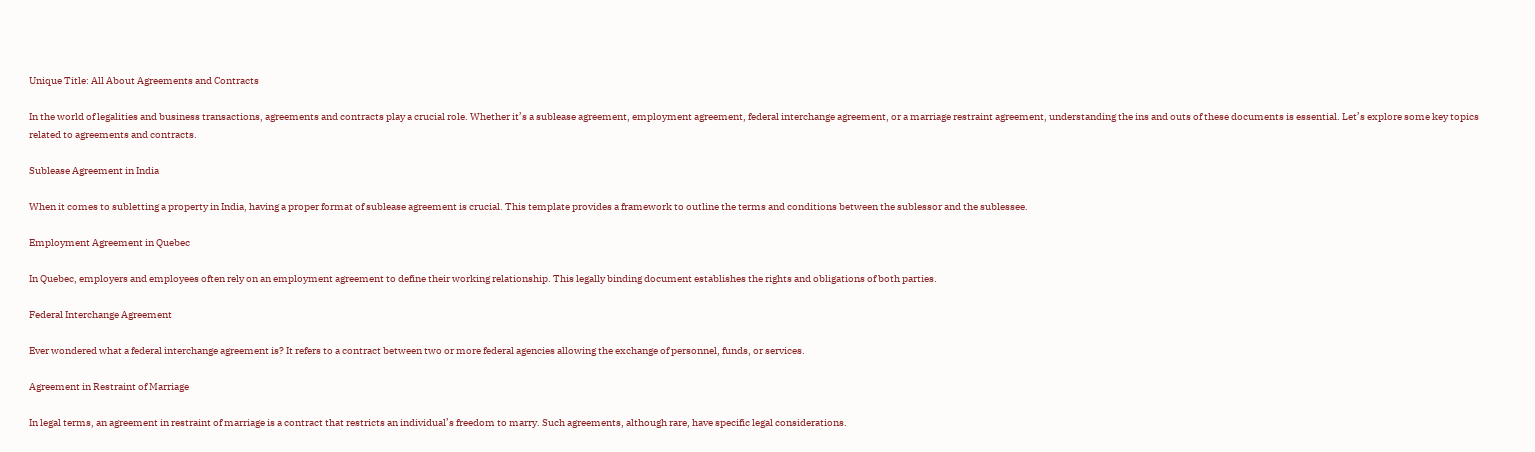Unique Title: All About Agreements and Contracts

In the world of legalities and business transactions, agreements and contracts play a crucial role. Whether it’s a sublease agreement, employment agreement, federal interchange agreement, or a marriage restraint agreement, understanding the ins and outs of these documents is essential. Let’s explore some key topics related to agreements and contracts.

Sublease Agreement in India

When it comes to subletting a property in India, having a proper format of sublease agreement is crucial. This template provides a framework to outline the terms and conditions between the sublessor and the sublessee.

Employment Agreement in Quebec

In Quebec, employers and employees often rely on an employment agreement to define their working relationship. This legally binding document establishes the rights and obligations of both parties.

Federal Interchange Agreement

Ever wondered what a federal interchange agreement is? It refers to a contract between two or more federal agencies allowing the exchange of personnel, funds, or services.

Agreement in Restraint of Marriage

In legal terms, an agreement in restraint of marriage is a contract that restricts an individual’s freedom to marry. Such agreements, although rare, have specific legal considerations.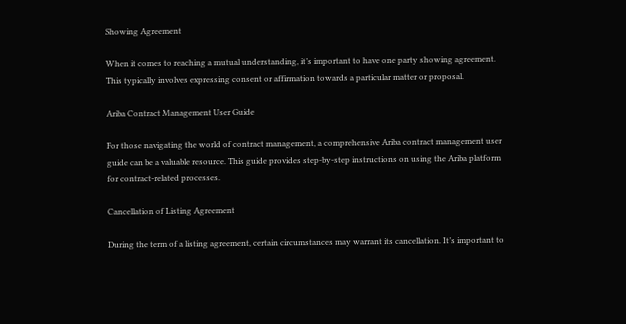Showing Agreement

When it comes to reaching a mutual understanding, it’s important to have one party showing agreement. This typically involves expressing consent or affirmation towards a particular matter or proposal.

Ariba Contract Management User Guide

For those navigating the world of contract management, a comprehensive Ariba contract management user guide can be a valuable resource. This guide provides step-by-step instructions on using the Ariba platform for contract-related processes.

Cancellation of Listing Agreement

During the term of a listing agreement, certain circumstances may warrant its cancellation. It’s important to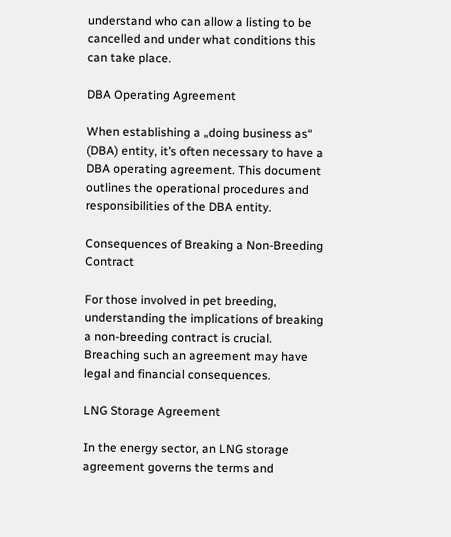understand who can allow a listing to be cancelled and under what conditions this can take place.

DBA Operating Agreement

When establishing a „doing business as“ (DBA) entity, it’s often necessary to have a DBA operating agreement. This document outlines the operational procedures and responsibilities of the DBA entity.

Consequences of Breaking a Non-Breeding Contract

For those involved in pet breeding, understanding the implications of breaking a non-breeding contract is crucial. Breaching such an agreement may have legal and financial consequences.

LNG Storage Agreement

In the energy sector, an LNG storage agreement governs the terms and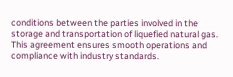conditions between the parties involved in the storage and transportation of liquefied natural gas. This agreement ensures smooth operations and compliance with industry standards.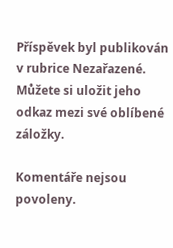Příspěvek byl publikován v rubrice Nezařazené. Můžete si uložit jeho odkaz mezi své oblíbené záložky.

Komentáře nejsou povoleny.